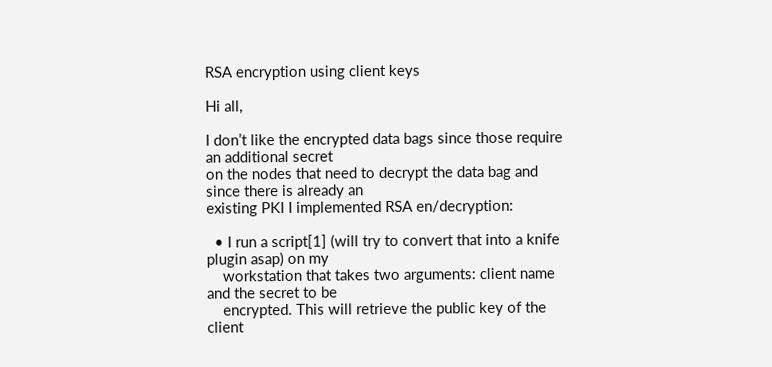RSA encryption using client keys

Hi all,

I don’t like the encrypted data bags since those require an additional secret
on the nodes that need to decrypt the data bag and since there is already an
existing PKI I implemented RSA en/decryption:

  • I run a script[1] (will try to convert that into a knife plugin asap) on my
    workstation that takes two arguments: client name and the secret to be
    encrypted. This will retrieve the public key of the client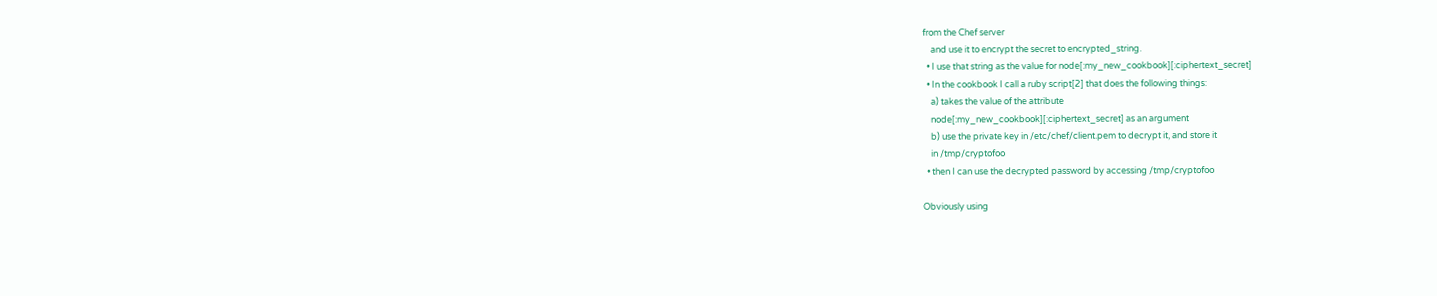from the Chef server
    and use it to encrypt the secret to encrypted_string.
  • I use that string as the value for node[:my_new_cookbook][:ciphertext_secret]
  • In the cookbook I call a ruby script[2] that does the following things:
    a) takes the value of the attribute
    node[:my_new_cookbook][:ciphertext_secret] as an argument
    b) use the private key in /etc/chef/client.pem to decrypt it, and store it
    in /tmp/cryptofoo
  • then I can use the decrypted password by accessing /tmp/cryptofoo

Obviously using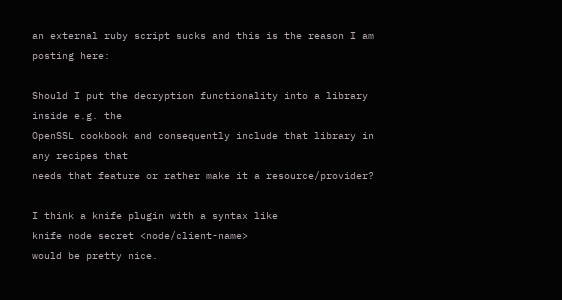an external ruby script sucks and this is the reason I am
posting here:

Should I put the decryption functionality into a library inside e.g. the
OpenSSL cookbook and consequently include that library in any recipes that
needs that feature or rather make it a resource/provider?

I think a knife plugin with a syntax like
knife node secret <node/client-name>
would be pretty nice.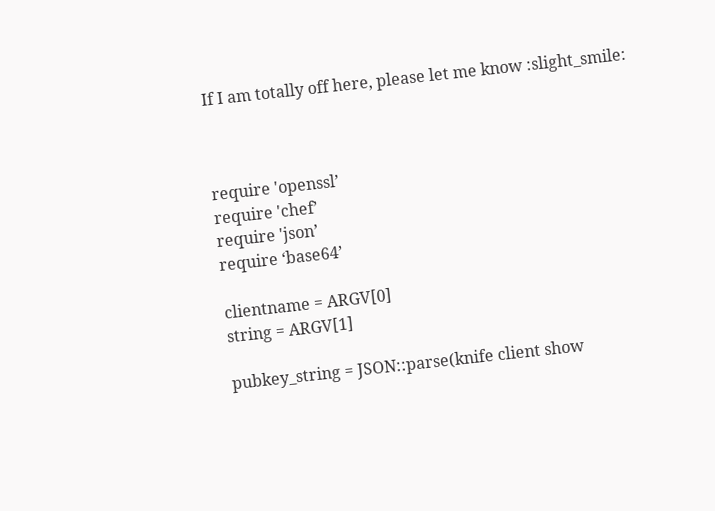If I am totally off here, please let me know :slight_smile:



require 'openssl’
require 'chef’
require 'json’
require ‘base64’

clientname = ARGV[0]
string = ARGV[1]

pubkey_string = JSON::parse(knife client show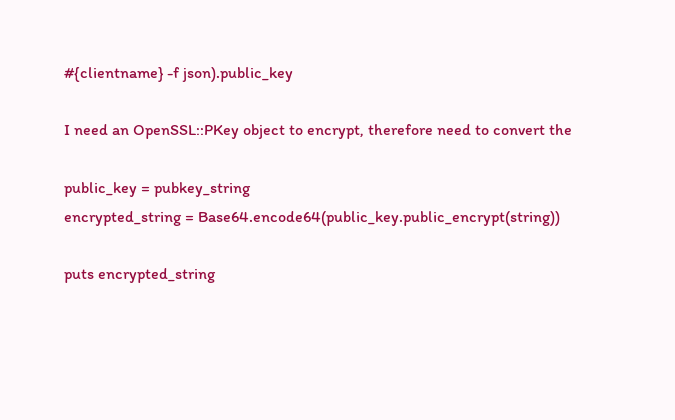#{clientname} -f json).public_key

I need an OpenSSL::PKey object to encrypt, therefore need to convert the

public_key = pubkey_string
encrypted_string = Base64.encode64(public_key.public_encrypt(string))

puts encrypted_string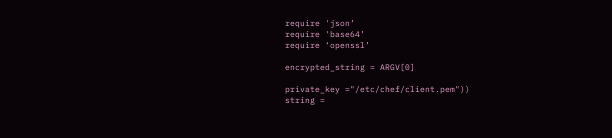require 'json’
require 'base64’
require ‘openssl’

encrypted_string = ARGV[0]

private_key ="/etc/chef/client.pem"))
string =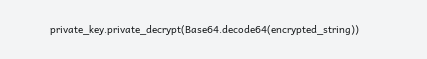private_key.private_decrypt(Base64.decode64(encrypted_string))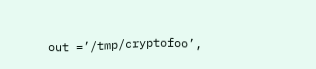out =’/tmp/cryptofoo’,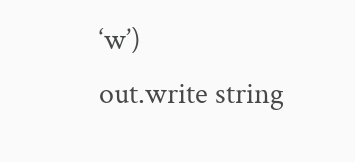‘w’)
out.write string